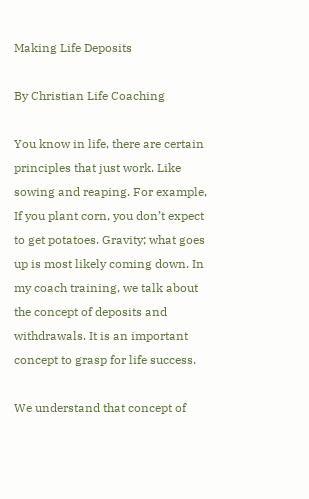Making Life Deposits

By Christian Life Coaching

You know in life, there are certain principles that just work. Like sowing and reaping. For example, If you plant corn, you don’t expect to get potatoes. Gravity; what goes up is most likely coming down. In my coach training, we talk about the concept of deposits and withdrawals. It is an important concept to grasp for life success.

We understand that concept of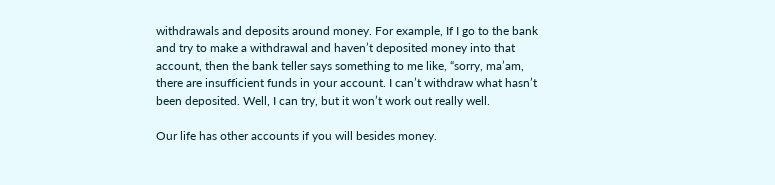withdrawals and deposits around money. For example, If I go to the bank and try to make a withdrawal and haven’t deposited money into that account, then the bank teller says something to me like, “sorry, ma’am, there are insufficient funds in your account. I can’t withdraw what hasn’t been deposited. Well, I can try, but it won’t work out really well.

Our life has other accounts if you will besides money.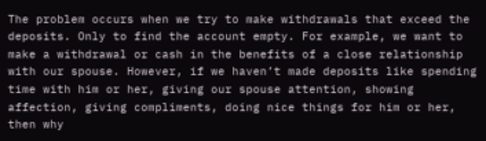The problem occurs when we try to make withdrawals that exceed the deposits. Only to find the account empty. For example, we want to make a withdrawal or cash in the benefits of a close relationship with our spouse. However, if we haven’t made deposits like spending time with him or her, giving our spouse attention, showing affection, giving compliments, doing nice things for him or her, then why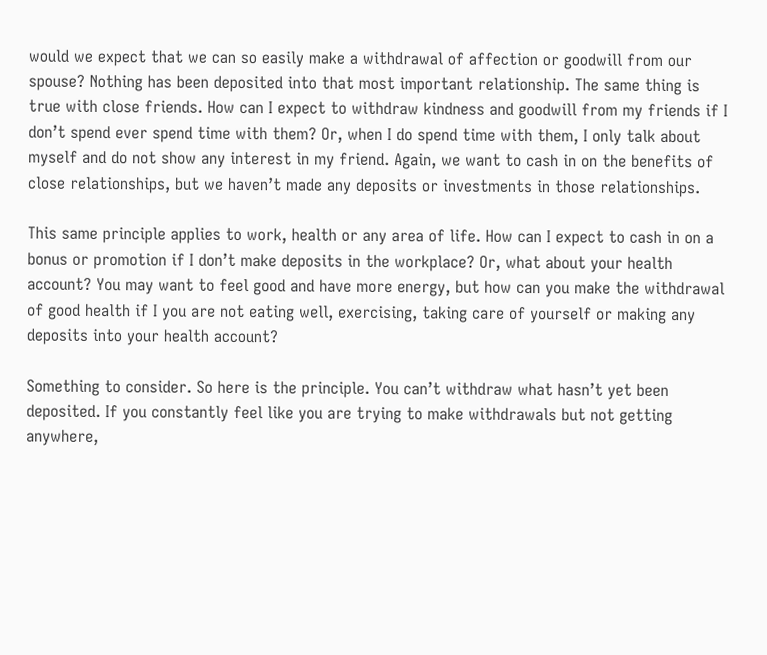would we expect that we can so easily make a withdrawal of affection or goodwill from our spouse? Nothing has been deposited into that most important relationship. The same thing is true with close friends. How can I expect to withdraw kindness and goodwill from my friends if I don’t spend ever spend time with them? Or, when I do spend time with them, I only talk about myself and do not show any interest in my friend. Again, we want to cash in on the benefits of close relationships, but we haven’t made any deposits or investments in those relationships.

This same principle applies to work, health or any area of life. How can I expect to cash in on a bonus or promotion if I don’t make deposits in the workplace? Or, what about your health account? You may want to feel good and have more energy, but how can you make the withdrawal of good health if I you are not eating well, exercising, taking care of yourself or making any deposits into your health account?

Something to consider. So here is the principle. You can’t withdraw what hasn’t yet been deposited. If you constantly feel like you are trying to make withdrawals but not getting anywhere,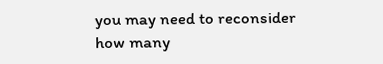you may need to reconsider how many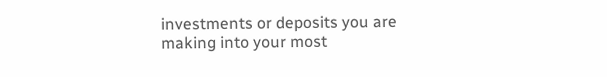investments or deposits you are making into your most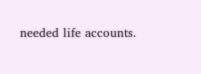needed life accounts.